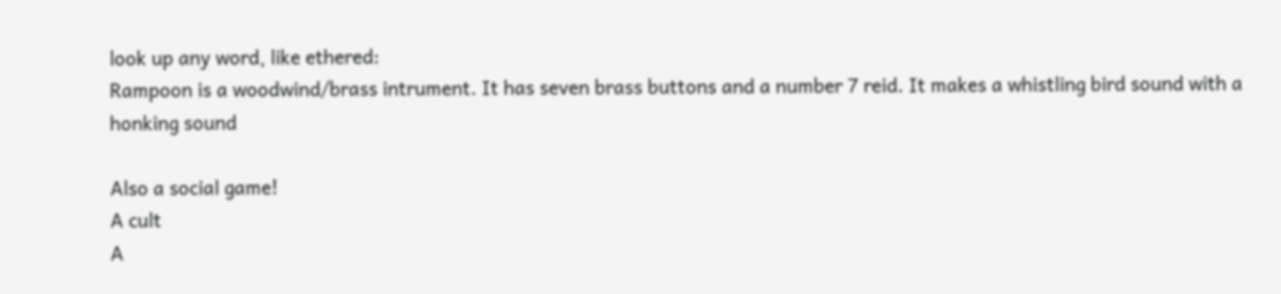look up any word, like ethered:
Rampoon is a woodwind/brass intrument. It has seven brass buttons and a number 7 reid. It makes a whistling bird sound with a honking sound

Also a social game!
A cult
A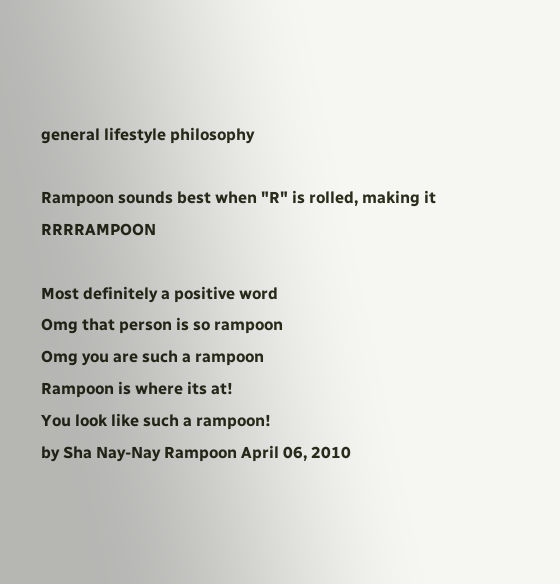general lifestyle philosophy

Rampoon sounds best when "R" is rolled, making it RRRRAMPOON

Most definitely a positive word
Omg that person is so rampoon
Omg you are such a rampoon
Rampoon is where its at!
You look like such a rampoon!
by Sha Nay-Nay Rampoon April 06, 2010